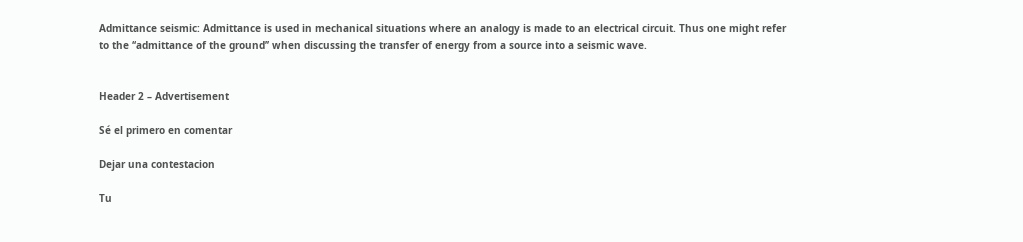Admittance seismic: Admittance is used in mechanical situations where an analogy is made to an electrical circuit. Thus one might refer to the ‘‘admittance of the ground’’ when discussing the transfer of energy from a source into a seismic wave.


Header 2 – Advertisement

Sé el primero en comentar

Dejar una contestacion

Tu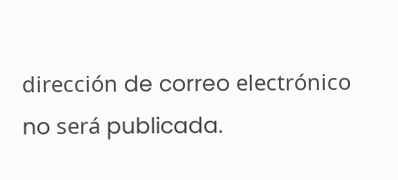dirección de correo electrónico no será publicada.